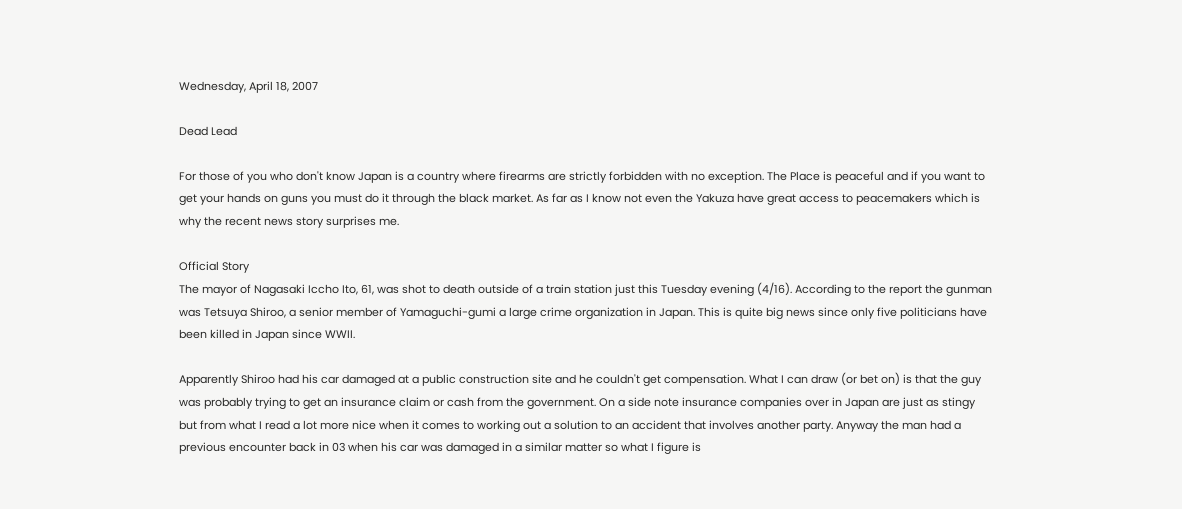Wednesday, April 18, 2007

Dead Lead

For those of you who don't know Japan is a country where firearms are strictly forbidden with no exception. The Place is peaceful and if you want to get your hands on guns you must do it through the black market. As far as I know not even the Yakuza have great access to peacemakers which is why the recent news story surprises me.

Official Story
The mayor of Nagasaki Iccho Ito, 61, was shot to death outside of a train station just this Tuesday evening (4/16). According to the report the gunman was Tetsuya Shiroo, a senior member of Yamaguchi-gumi a large crime organization in Japan. This is quite big news since only five politicians have been killed in Japan since WWII.

Apparently Shiroo had his car damaged at a public construction site and he couldn't get compensation. What I can draw (or bet on) is that the guy was probably trying to get an insurance claim or cash from the government. On a side note insurance companies over in Japan are just as stingy but from what I read a lot more nice when it comes to working out a solution to an accident that involves another party. Anyway the man had a previous encounter back in 03 when his car was damaged in a similar matter so what I figure is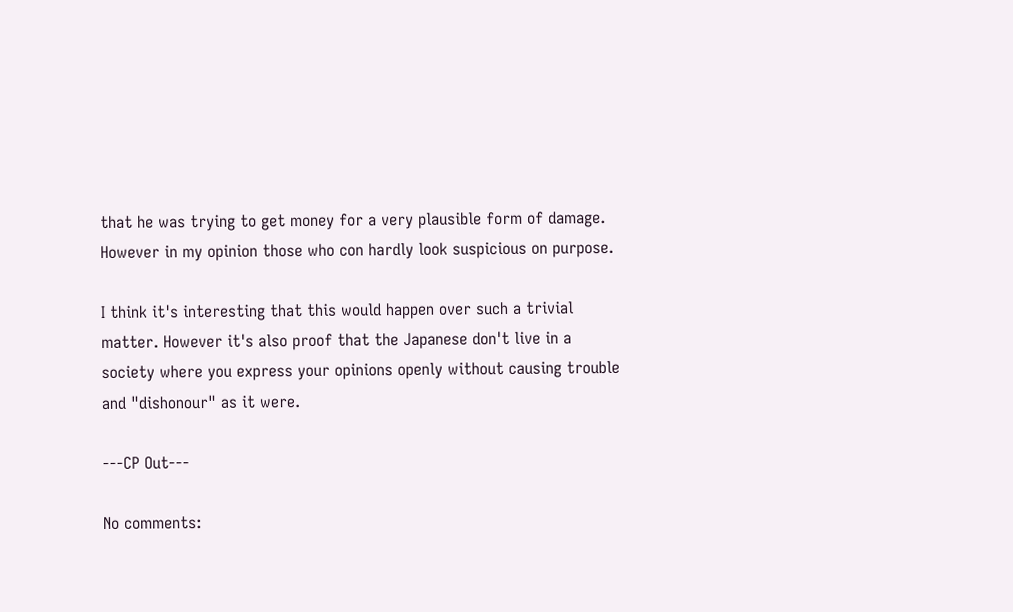that he was trying to get money for a very plausible form of damage. However in my opinion those who con hardly look suspicious on purpose.

I think it's interesting that this would happen over such a trivial matter. However it's also proof that the Japanese don't live in a society where you express your opinions openly without causing trouble and "dishonour" as it were.

---CP Out---

No comments: